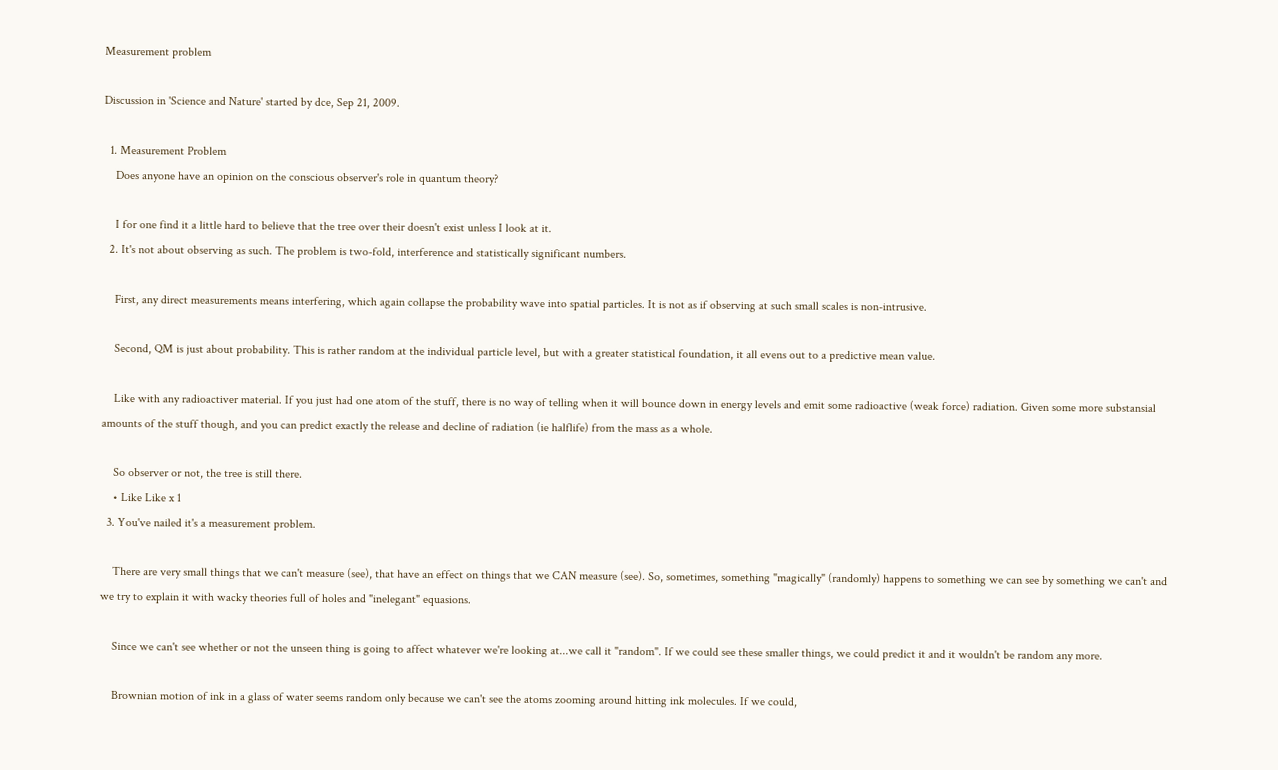Measurement problem

Discussion in 'Science and Nature' started by dce, Sep 21, 2009.

  1. Measurement Problem
    Does anyone have an opinion on the conscious observer's role in quantum theory?

    I for one find it a little hard to believe that the tree over their doesn't exist unless I look at it.
  2. It's not about observing as such. The problem is two-fold, interference and statistically significant numbers.

    First, any direct measurements means interfering, which again collapse the probability wave into spatial particles. It is not as if observing at such small scales is non-intrusive.

    Second, QM is just about probability. This is rather random at the individual particle level, but with a greater statistical foundation, it all evens out to a predictive mean value.

    Like with any radioactiver material. If you just had one atom of the stuff, there is no way of telling when it will bounce down in energy levels and emit some radioactive (weak force) radiation. Given some more substansial amounts of the stuff though, and you can predict exactly the release and decline of radiation (ie halflife) from the mass as a whole.

    So observer or not, the tree is still there.
    • Like Like x 1
  3. You've nailed it's a measurement problem.

    There are very small things that we can't measure (see), that have an effect on things that we CAN measure (see). So, sometimes, something "magically" (randomly) happens to something we can see by something we can't and we try to explain it with wacky theories full of holes and "inelegant" equasions.

    Since we can't see whether or not the unseen thing is going to affect whatever we're looking at...we call it "random". If we could see these smaller things, we could predict it and it wouldn't be random any more.

    Brownian motion of ink in a glass of water seems random only because we can't see the atoms zooming around hitting ink molecules. If we could,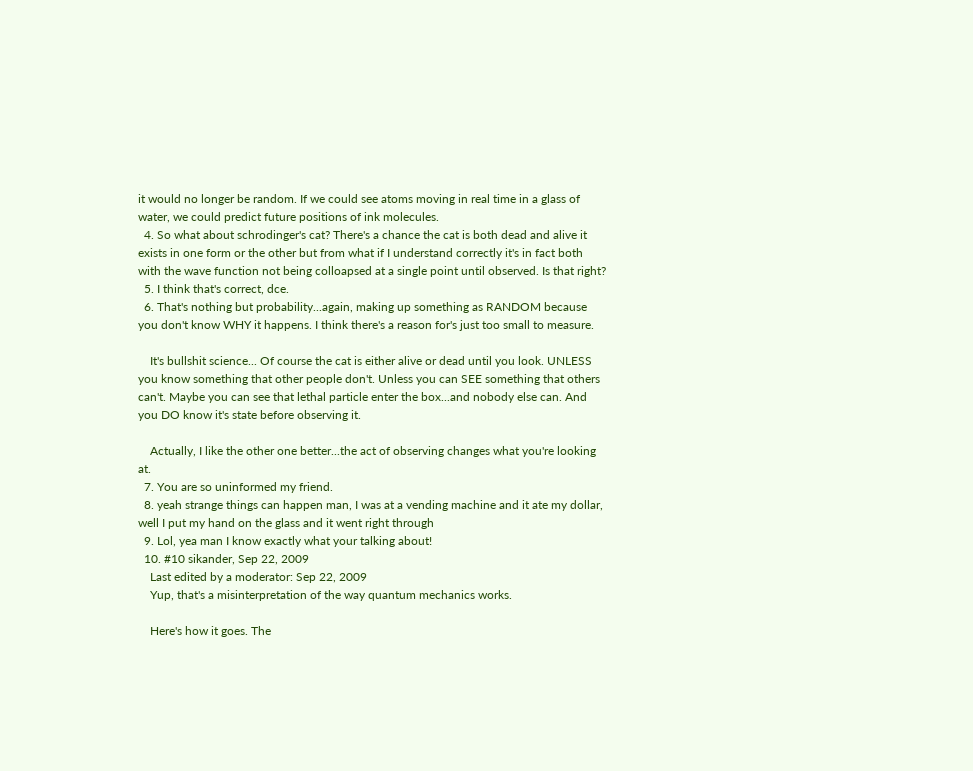it would no longer be random. If we could see atoms moving in real time in a glass of water, we could predict future positions of ink molecules.
  4. So what about schrodinger's cat? There's a chance the cat is both dead and alive it exists in one form or the other but from what if I understand correctly it's in fact both with the wave function not being colloapsed at a single point until observed. Is that right?
  5. I think that's correct, dce.
  6. That's nothing but probability...again, making up something as RANDOM because you don't know WHY it happens. I think there's a reason for's just too small to measure.

    It's bullshit science... Of course the cat is either alive or dead until you look. UNLESS you know something that other people don't. Unless you can SEE something that others can't. Maybe you can see that lethal particle enter the box...and nobody else can. And you DO know it's state before observing it.

    Actually, I like the other one better...the act of observing changes what you're looking at.
  7. You are so uninformed my friend.
  8. yeah strange things can happen man, I was at a vending machine and it ate my dollar, well I put my hand on the glass and it went right through
  9. Lol, yea man I know exactly what your talking about!
  10. #10 sikander, Sep 22, 2009
    Last edited by a moderator: Sep 22, 2009
    Yup, that's a misinterpretation of the way quantum mechanics works.

    Here's how it goes. The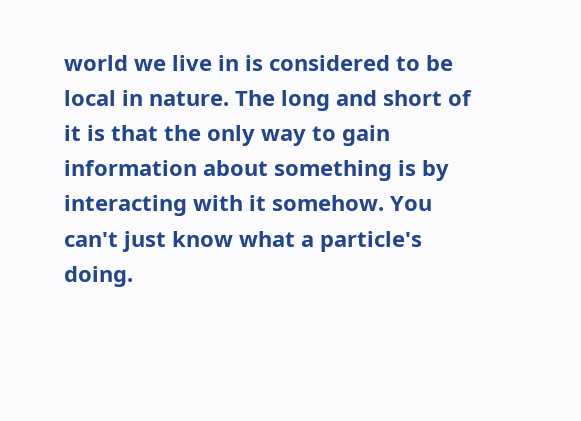world we live in is considered to be local in nature. The long and short of it is that the only way to gain information about something is by interacting with it somehow. You can't just know what a particle's doing.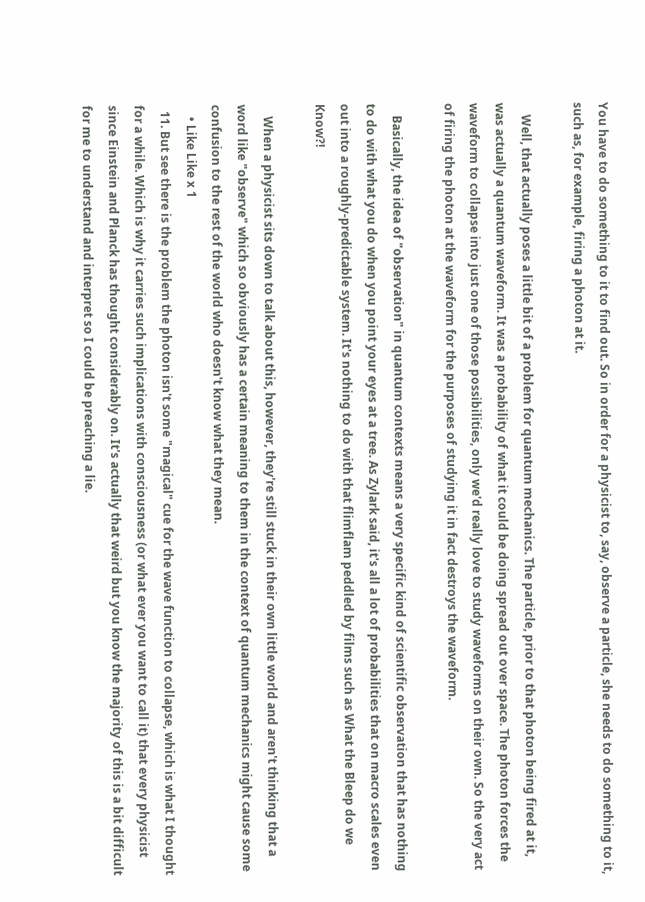You have to do something to it to find out. So in order for a physicist to, say, observe a particle, she needs to do something to it, such as, for example, firing a photon at it.

    Well, that actually poses a little bit of a problem for quantum mechanics. The particle, prior to that photon being fired at it, was actually a quantum waveform. It was a probability of what it could be doing spread out over space. The photon forces the waveform to collapse into just one of those possibilities, only we'd really love to study waveforms on their own. So the very act of firing the photon at the waveform for the purposes of studying it in fact destroys the waveform.

    Basically, the idea of "observation" in quantum contexts means a very specific kind of scientific observation that has nothing to do with what you do when you point your eyes at a tree. As Zylark said, it's all a lot of probabilities that on macro scales even out into a roughly-predictable system. It's nothing to do with that flimflam peddled by films such as What the Bleep do we Know?!

    When a physicist sits down to talk about this, however, they're still stuck in their own little world and aren't thinking that a word like "observe" which so obviously has a certain meaning to them in the context of quantum mechanics might cause some confusion to the rest of the world who doesn't know what they mean.
    • Like Like x 1
  11. But see there is the problem the photon isn't some "magical" cue for the wave function to collapse, which is what I thought for a while. Which is why it carries such implications with consciousness (or what ever you want to call it) that every physicist since Einstein and Planck has thought considerably on. It's actually that weird but you know the majority of this is a bit difficult for me to understand and interpret so I could be preaching a lie.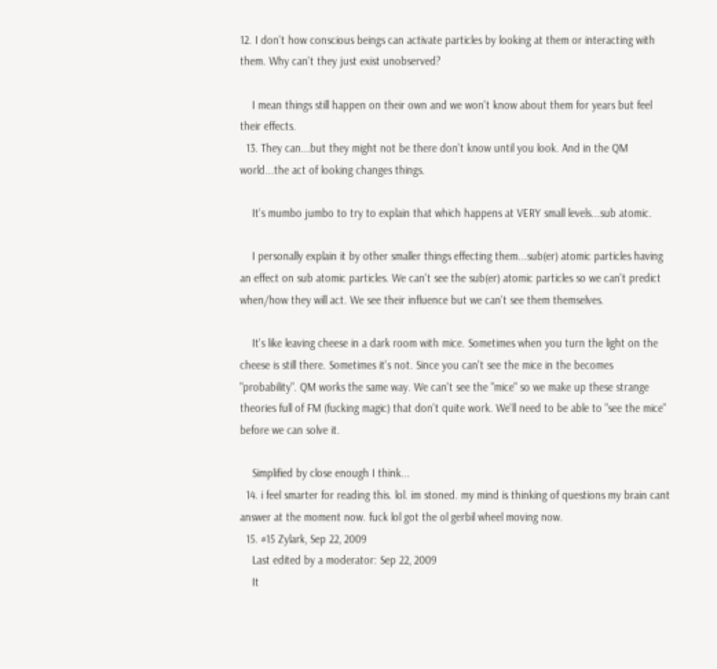12. I don't how conscious beings can activate particles by looking at them or interacting with them. Why can't they just exist unobserved?

    I mean things still happen on their own and we won't know about them for years but feel their effects.
  13. They can...but they might not be there don't know until you look. And in the QM world...the act of looking changes things.

    It's mumbo jumbo to try to explain that which happens at VERY small levels...sub atomic.

    I personally explain it by other smaller things effecting them...sub(er) atomic particles having an effect on sub atomic particles. We can't see the sub(er) atomic particles so we can't predict when/how they will act. We see their influence but we can't see them themselves.

    It's like leaving cheese in a dark room with mice. Sometimes when you turn the light on the cheese is still there. Sometimes it's not. Since you can't see the mice in the becomes "probability". QM works the same way. We can't see the "mice" so we make up these strange theories full of FM (fucking magic) that don't quite work. We'll need to be able to "see the mice" before we can solve it.

    Simplified by close enough I think...
  14. i feel smarter for reading this. lol. im stoned. my mind is thinking of questions my brain cant answer at the moment now. fuck lol got the ol gerbil wheel moving now.
  15. #15 Zylark, Sep 22, 2009
    Last edited by a moderator: Sep 22, 2009
    It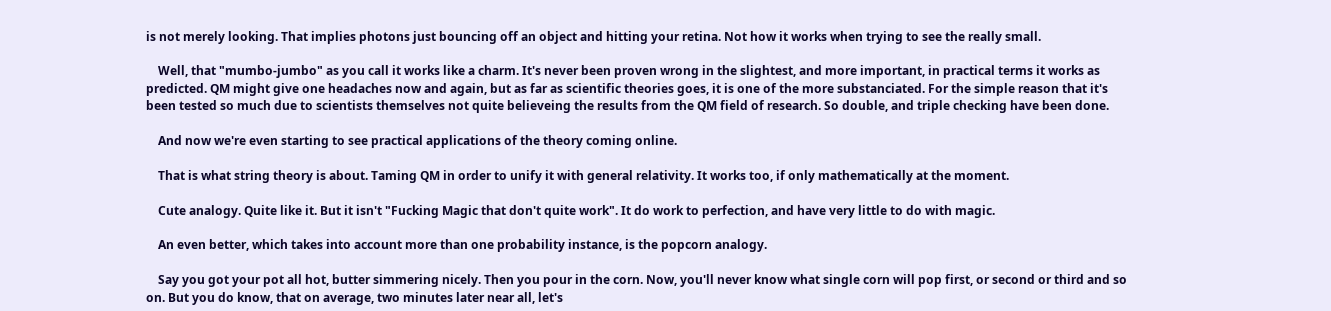is not merely looking. That implies photons just bouncing off an object and hitting your retina. Not how it works when trying to see the really small.

    Well, that "mumbo-jumbo" as you call it works like a charm. It's never been proven wrong in the slightest, and more important, in practical terms it works as predicted. QM might give one headaches now and again, but as far as scientific theories goes, it is one of the more substanciated. For the simple reason that it's been tested so much due to scientists themselves not quite believeing the results from the QM field of research. So double, and triple checking have been done.

    And now we're even starting to see practical applications of the theory coming online.

    That is what string theory is about. Taming QM in order to unify it with general relativity. It works too, if only mathematically at the moment.

    Cute analogy. Quite like it. But it isn't "Fucking Magic that don't quite work". It do work to perfection, and have very little to do with magic.

    An even better, which takes into account more than one probability instance, is the popcorn analogy.

    Say you got your pot all hot, butter simmering nicely. Then you pour in the corn. Now, you'll never know what single corn will pop first, or second or third and so on. But you do know, that on average, two minutes later near all, let's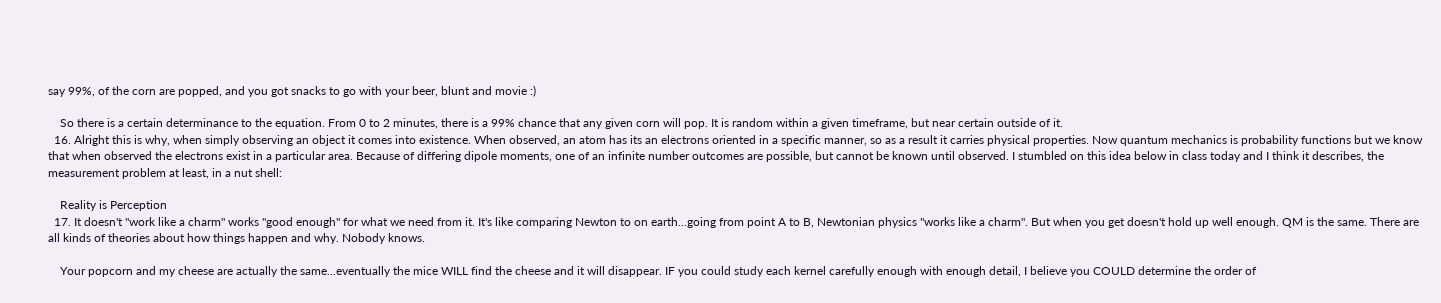say 99%, of the corn are popped, and you got snacks to go with your beer, blunt and movie :)

    So there is a certain determinance to the equation. From 0 to 2 minutes, there is a 99% chance that any given corn will pop. It is random within a given timeframe, but near certain outside of it.
  16. Alright this is why, when simply observing an object it comes into existence. When observed, an atom has its an electrons oriented in a specific manner, so as a result it carries physical properties. Now quantum mechanics is probability functions but we know that when observed the electrons exist in a particular area. Because of differing dipole moments, one of an infinite number outcomes are possible, but cannot be known until observed. I stumbled on this idea below in class today and I think it describes, the measurement problem at least, in a nut shell:

    Reality is Perception
  17. It doesn't "work like a charm" works "good enough" for what we need from it. It's like comparing Newton to on earth...going from point A to B, Newtonian physics "works like a charm". But when you get doesn't hold up well enough. QM is the same. There are all kinds of theories about how things happen and why. Nobody knows.

    Your popcorn and my cheese are actually the same...eventually the mice WILL find the cheese and it will disappear. IF you could study each kernel carefully enough with enough detail, I believe you COULD determine the order of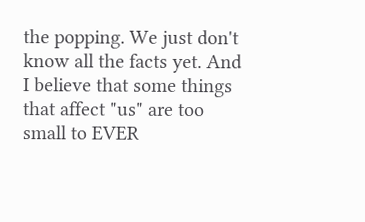the popping. We just don't know all the facts yet. And I believe that some things that affect "us" are too small to EVER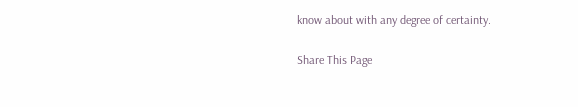know about with any degree of certainty.

Share This Page